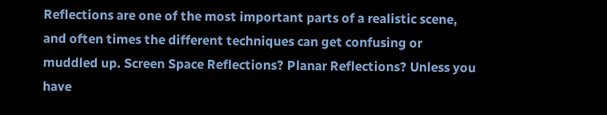Reflections are one of the most important parts of a realistic scene, and often times the different techniques can get confusing or muddled up. Screen Space Reflections? Planar Reflections? Unless you have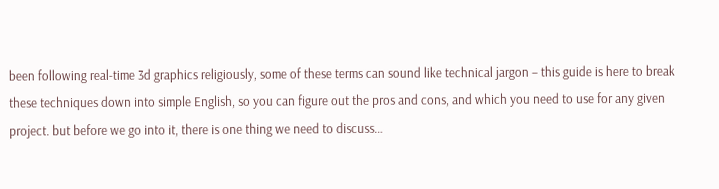been following real-time 3d graphics religiously, some of these terms can sound like technical jargon – this guide is here to break these techniques down into simple English, so you can figure out the pros and cons, and which you need to use for any given project. but before we go into it, there is one thing we need to discuss…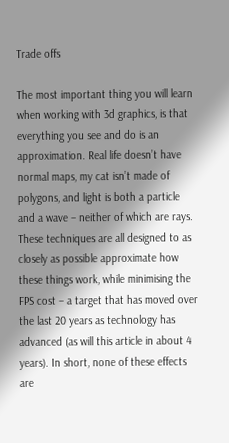Trade offs

The most important thing you will learn when working with 3d graphics, is that everything you see and do is an approximation. Real life doesn’t have normal maps, my cat isn’t made of polygons, and light is both a particle and a wave – neither of which are rays. These techniques are all designed to as closely as possible approximate how these things work, while minimising the FPS cost – a target that has moved over the last 20 years as technology has advanced (as will this article in about 4 years). In short, none of these effects are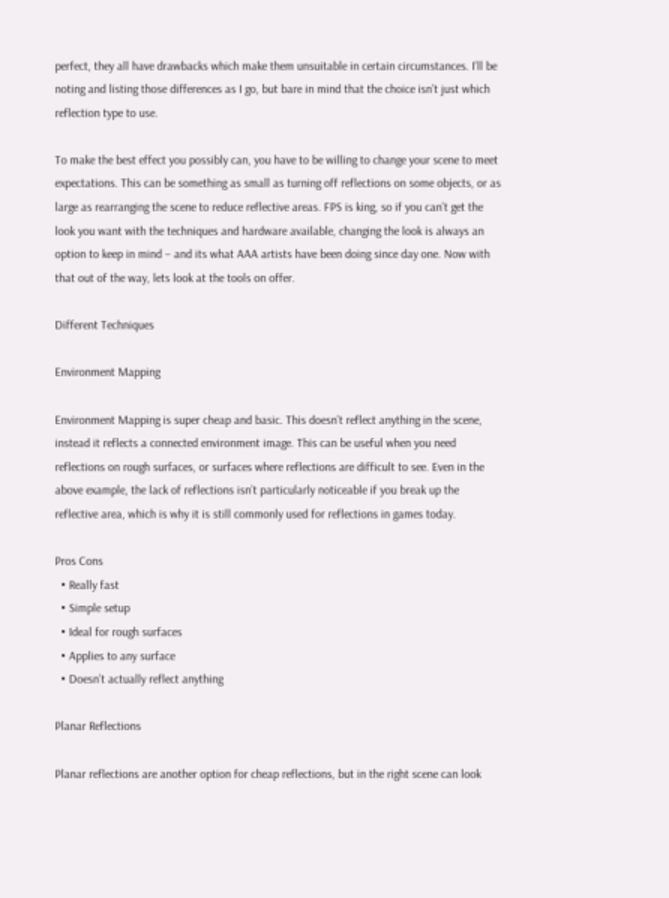perfect, they all have drawbacks which make them unsuitable in certain circumstances. I’ll be noting and listing those differences as I go, but bare in mind that the choice isn’t just which reflection type to use.

To make the best effect you possibly can, you have to be willing to change your scene to meet expectations. This can be something as small as turning off reflections on some objects, or as large as rearranging the scene to reduce reflective areas. FPS is king, so if you can’t get the look you want with the techniques and hardware available, changing the look is always an option to keep in mind – and its what AAA artists have been doing since day one. Now with that out of the way, lets look at the tools on offer.

Different Techniques

Environment Mapping

Environment Mapping is super cheap and basic. This doesn’t reflect anything in the scene, instead it reflects a connected environment image. This can be useful when you need reflections on rough surfaces, or surfaces where reflections are difficult to see. Even in the above example, the lack of reflections isn’t particularly noticeable if you break up the reflective area, which is why it is still commonly used for reflections in games today.

Pros Cons
  • Really fast
  • Simple setup
  • Ideal for rough surfaces
  • Applies to any surface
  • Doesn’t actually reflect anything

Planar Reflections

Planar reflections are another option for cheap reflections, but in the right scene can look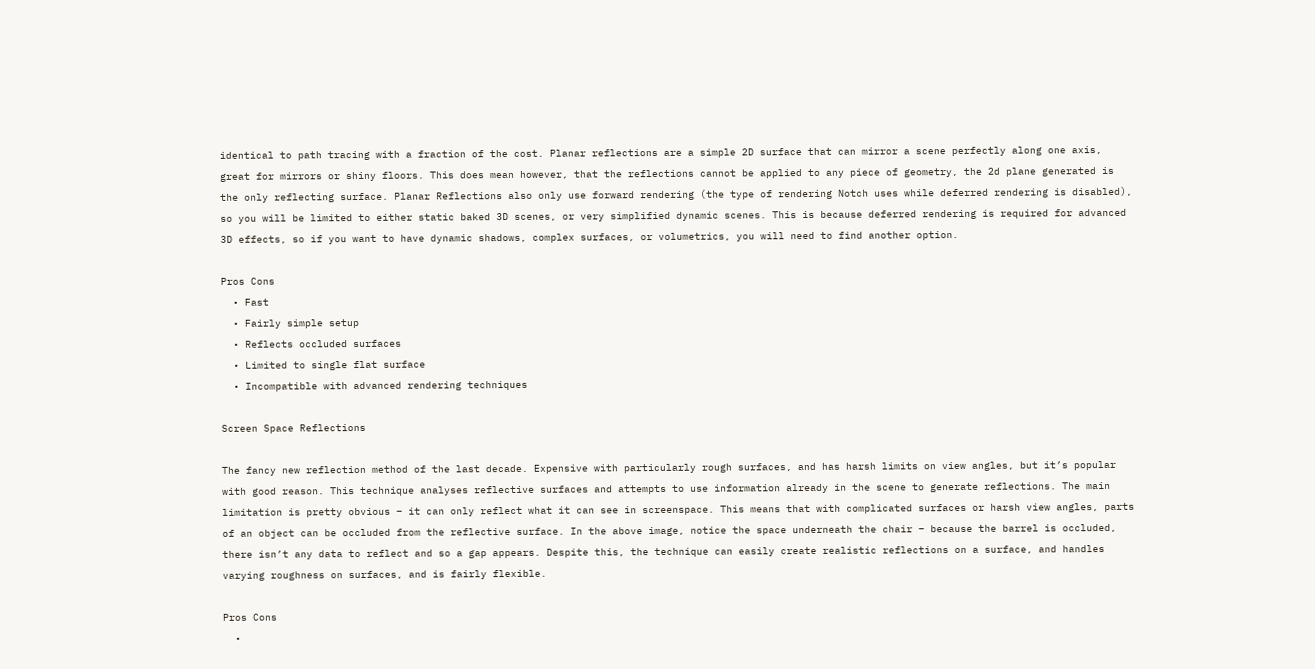identical to path tracing with a fraction of the cost. Planar reflections are a simple 2D surface that can mirror a scene perfectly along one axis, great for mirrors or shiny floors. This does mean however, that the reflections cannot be applied to any piece of geometry, the 2d plane generated is the only reflecting surface. Planar Reflections also only use forward rendering (the type of rendering Notch uses while deferred rendering is disabled), so you will be limited to either static baked 3D scenes, or very simplified dynamic scenes. This is because deferred rendering is required for advanced 3D effects, so if you want to have dynamic shadows, complex surfaces, or volumetrics, you will need to find another option.

Pros Cons
  • Fast
  • Fairly simple setup
  • Reflects occluded surfaces
  • Limited to single flat surface
  • Incompatible with advanced rendering techniques

Screen Space Reflections

The fancy new reflection method of the last decade. Expensive with particularly rough surfaces, and has harsh limits on view angles, but it’s popular with good reason. This technique analyses reflective surfaces and attempts to use information already in the scene to generate reflections. The main limitation is pretty obvious – it can only reflect what it can see in screenspace. This means that with complicated surfaces or harsh view angles, parts of an object can be occluded from the reflective surface. In the above image, notice the space underneath the chair – because the barrel is occluded, there isn’t any data to reflect and so a gap appears. Despite this, the technique can easily create realistic reflections on a surface, and handles varying roughness on surfaces, and is fairly flexible.

Pros Cons
  •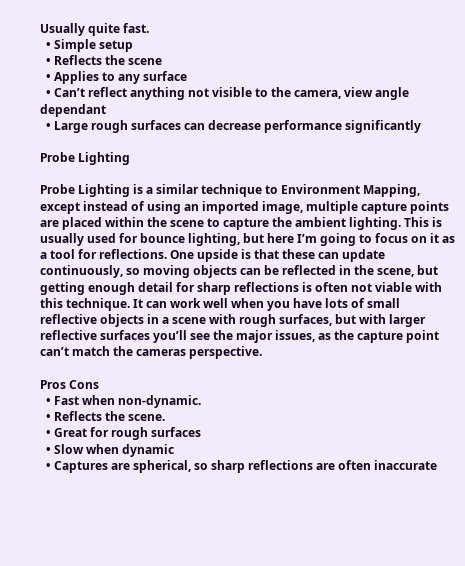Usually quite fast.
  • Simple setup
  • Reflects the scene
  • Applies to any surface
  • Can’t reflect anything not visible to the camera, view angle dependant
  • Large rough surfaces can decrease performance significantly

Probe Lighting

Probe Lighting is a similar technique to Environment Mapping, except instead of using an imported image, multiple capture points are placed within the scene to capture the ambient lighting. This is usually used for bounce lighting, but here I’m going to focus on it as a tool for reflections. One upside is that these can update continuously, so moving objects can be reflected in the scene, but getting enough detail for sharp reflections is often not viable with this technique. It can work well when you have lots of small reflective objects in a scene with rough surfaces, but with larger reflective surfaces you’ll see the major issues, as the capture point can’t match the cameras perspective.

Pros Cons
  • Fast when non-dynamic.
  • Reflects the scene.
  • Great for rough surfaces
  • Slow when dynamic
  • Captures are spherical, so sharp reflections are often inaccurate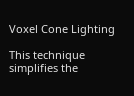Voxel Cone Lighting

This technique simplifies the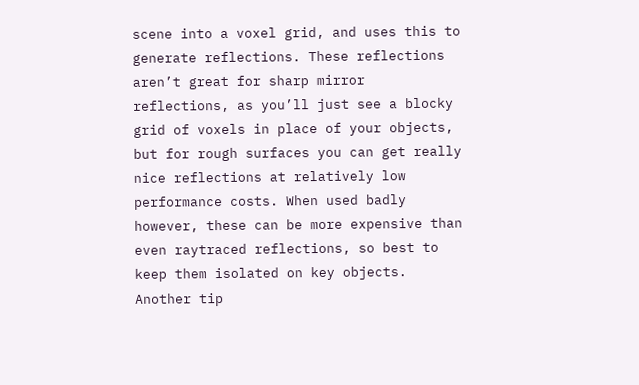scene into a voxel grid, and uses this to generate reflections. These reflections aren’t great for sharp mirror reflections, as you’ll just see a blocky grid of voxels in place of your objects, but for rough surfaces you can get really nice reflections at relatively low performance costs. When used badly however, these can be more expensive than even raytraced reflections, so best to keep them isolated on key objects. Another tip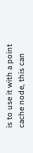is to use it with a point cache node, this can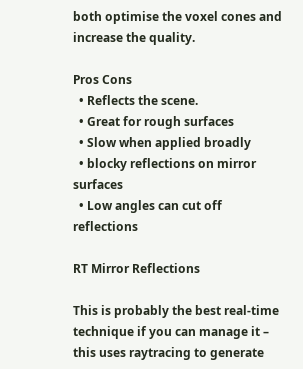both optimise the voxel cones and increase the quality.

Pros Cons
  • Reflects the scene.
  • Great for rough surfaces
  • Slow when applied broadly
  • blocky reflections on mirror surfaces
  • Low angles can cut off reflections

RT Mirror Reflections

This is probably the best real-time technique if you can manage it – this uses raytracing to generate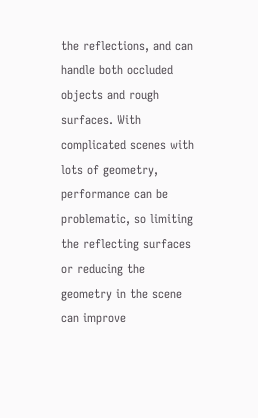the reflections, and can handle both occluded objects and rough surfaces. With complicated scenes with lots of geometry, performance can be problematic, so limiting the reflecting surfaces or reducing the geometry in the scene can improve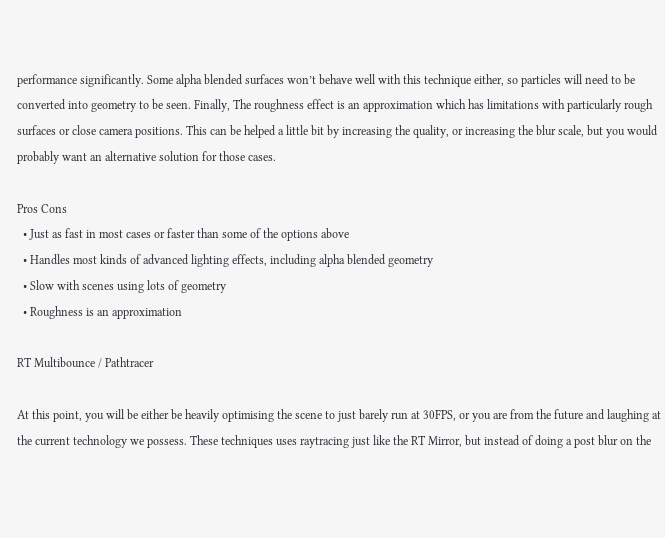performance significantly. Some alpha blended surfaces won’t behave well with this technique either, so particles will need to be converted into geometry to be seen. Finally, The roughness effect is an approximation which has limitations with particularly rough surfaces or close camera positions. This can be helped a little bit by increasing the quality, or increasing the blur scale, but you would probably want an alternative solution for those cases.

Pros Cons
  • Just as fast in most cases or faster than some of the options above
  • Handles most kinds of advanced lighting effects, including alpha blended geometry
  • Slow with scenes using lots of geometry
  • Roughness is an approximation

RT Multibounce / Pathtracer

At this point, you will be either be heavily optimising the scene to just barely run at 30FPS, or you are from the future and laughing at the current technology we possess. These techniques uses raytracing just like the RT Mirror, but instead of doing a post blur on the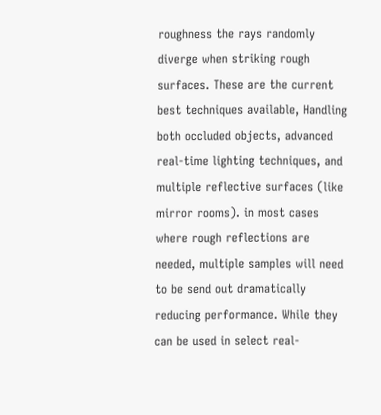roughness the rays randomly diverge when striking rough surfaces. These are the current best techniques available, Handling both occluded objects, advanced real-time lighting techniques, and multiple reflective surfaces (like mirror rooms). in most cases where rough reflections are needed, multiple samples will need to be send out dramatically reducing performance. While they can be used in select real-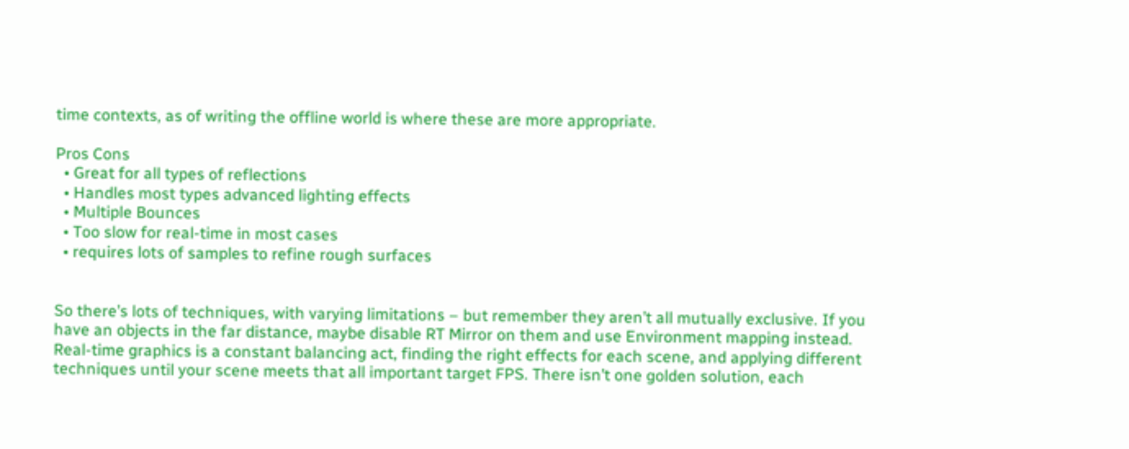time contexts, as of writing the offline world is where these are more appropriate.

Pros Cons
  • Great for all types of reflections
  • Handles most types advanced lighting effects
  • Multiple Bounces
  • Too slow for real-time in most cases
  • requires lots of samples to refine rough surfaces


So there’s lots of techniques, with varying limitations – but remember they aren’t all mutually exclusive. If you have an objects in the far distance, maybe disable RT Mirror on them and use Environment mapping instead. Real-time graphics is a constant balancing act, finding the right effects for each scene, and applying different techniques until your scene meets that all important target FPS. There isn’t one golden solution, each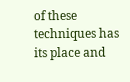of these techniques has its place and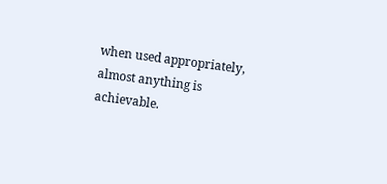when used appropriately, almost anything is achievable.